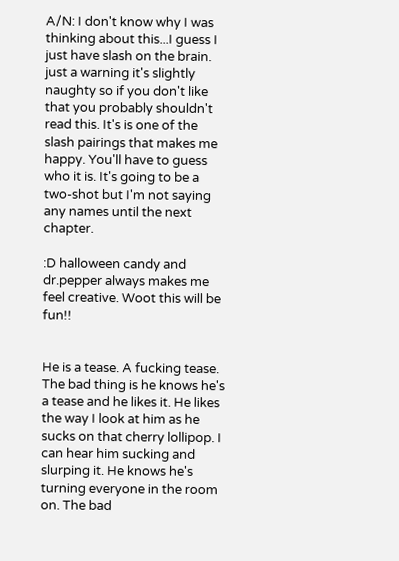A/N: I don't know why I was thinking about this...I guess I just have slash on the brain. just a warning it's slightly naughty so if you don't like that you probably shouldn't read this. It's is one of the slash pairings that makes me happy. You'll have to guess who it is. It's going to be a two-shot but I'm not saying any names until the next chapter.

:D halloween candy and dr.pepper always makes me feel creative. Woot this will be fun!!


He is a tease. A fucking tease. The bad thing is he knows he's a tease and he likes it. He likes the way I look at him as he sucks on that cherry lollipop. I can hear him sucking and slurping it. He knows he's turning everyone in the room on. The bad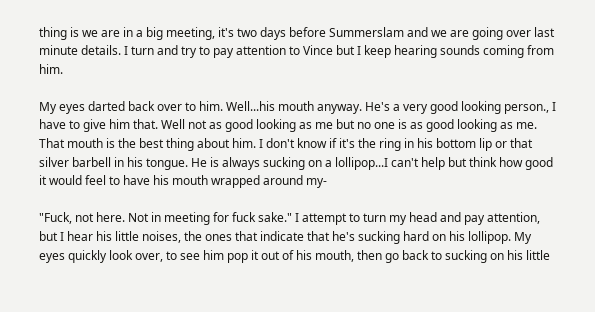thing is we are in a big meeting, it's two days before Summerslam and we are going over last minute details. I turn and try to pay attention to Vince but I keep hearing sounds coming from him.

My eyes darted back over to him. Well...his mouth anyway. He's a very good looking person., I have to give him that. Well not as good looking as me but no one is as good looking as me. That mouth is the best thing about him. I don't know if it's the ring in his bottom lip or that silver barbell in his tongue. He is always sucking on a lollipop...I can't help but think how good it would feel to have his mouth wrapped around my-

"Fuck, not here. Not in meeting for fuck sake." I attempt to turn my head and pay attention, but I hear his little noises, the ones that indicate that he's sucking hard on his lollipop. My eyes quickly look over, to see him pop it out of his mouth, then go back to sucking on his little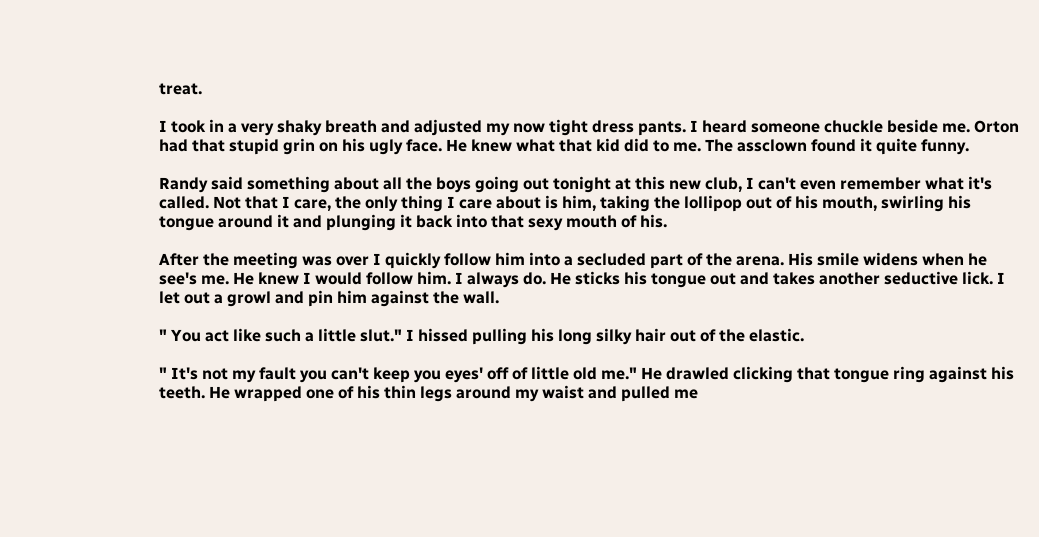treat.

I took in a very shaky breath and adjusted my now tight dress pants. I heard someone chuckle beside me. Orton had that stupid grin on his ugly face. He knew what that kid did to me. The assclown found it quite funny.

Randy said something about all the boys going out tonight at this new club, I can't even remember what it's called. Not that I care, the only thing I care about is him, taking the lollipop out of his mouth, swirling his tongue around it and plunging it back into that sexy mouth of his.

After the meeting was over I quickly follow him into a secluded part of the arena. His smile widens when he see's me. He knew I would follow him. I always do. He sticks his tongue out and takes another seductive lick. I let out a growl and pin him against the wall.

" You act like such a little slut." I hissed pulling his long silky hair out of the elastic.

" It's not my fault you can't keep you eyes' off of little old me." He drawled clicking that tongue ring against his teeth. He wrapped one of his thin legs around my waist and pulled me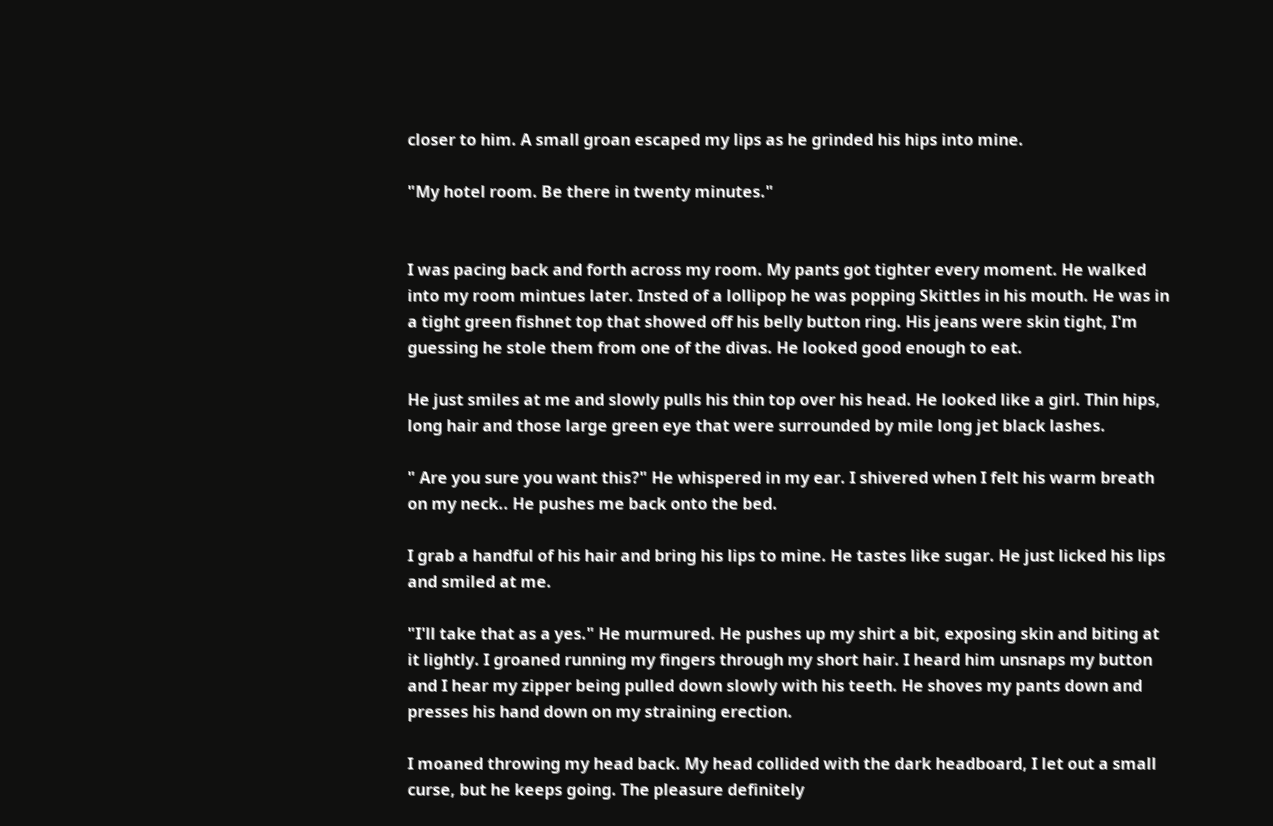closer to him. A small groan escaped my lips as he grinded his hips into mine.

"My hotel room. Be there in twenty minutes."


I was pacing back and forth across my room. My pants got tighter every moment. He walked into my room mintues later. Insted of a lollipop he was popping Skittles in his mouth. He was in a tight green fishnet top that showed off his belly button ring. His jeans were skin tight, I'm guessing he stole them from one of the divas. He looked good enough to eat.

He just smiles at me and slowly pulls his thin top over his head. He looked like a girl. Thin hips, long hair and those large green eye that were surrounded by mile long jet black lashes.

" Are you sure you want this?" He whispered in my ear. I shivered when I felt his warm breath on my neck.. He pushes me back onto the bed.

I grab a handful of his hair and bring his lips to mine. He tastes like sugar. He just licked his lips and smiled at me.

"I'll take that as a yes." He murmured. He pushes up my shirt a bit, exposing skin and biting at it lightly. I groaned running my fingers through my short hair. I heard him unsnaps my button and I hear my zipper being pulled down slowly with his teeth. He shoves my pants down and presses his hand down on my straining erection.

I moaned throwing my head back. My head collided with the dark headboard, I let out a small curse, but he keeps going. The pleasure definitely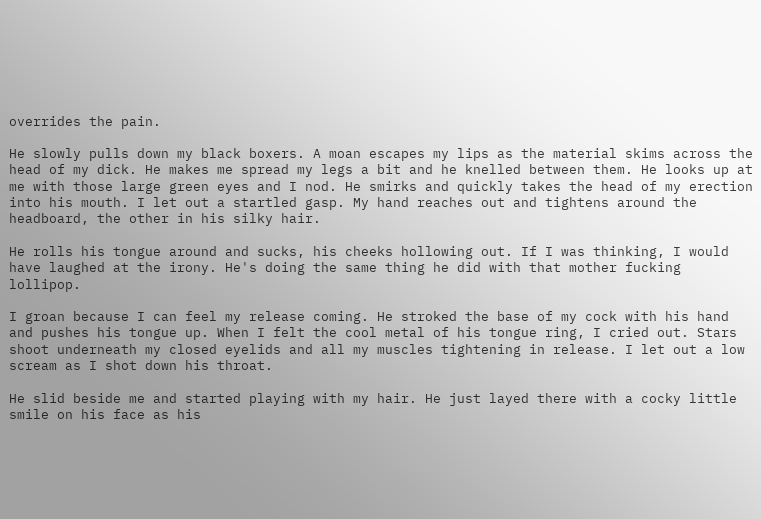overrides the pain.

He slowly pulls down my black boxers. A moan escapes my lips as the material skims across the head of my dick. He makes me spread my legs a bit and he knelled between them. He looks up at me with those large green eyes and I nod. He smirks and quickly takes the head of my erection into his mouth. I let out a startled gasp. My hand reaches out and tightens around the headboard, the other in his silky hair.

He rolls his tongue around and sucks, his cheeks hollowing out. If I was thinking, I would have laughed at the irony. He's doing the same thing he did with that mother fucking lollipop.

I groan because I can feel my release coming. He stroked the base of my cock with his hand and pushes his tongue up. When I felt the cool metal of his tongue ring, I cried out. Stars shoot underneath my closed eyelids and all my muscles tightening in release. I let out a low scream as I shot down his throat.

He slid beside me and started playing with my hair. He just layed there with a cocky little smile on his face as his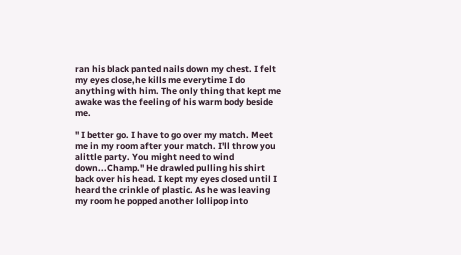ran his black panted nails down my chest. I felt my eyes close,he kills me everytime I do anything with him. The only thing that kept me awake was the feeling of his warm body beside me.

" I better go. I have to go over my match. Meet me in my room after your match. I'll throw you alittle party. You might need to wind down...Champ." He drawled pulling his shirt back over his head. I kept my eyes closed until I heard the crinkle of plastic. As he was leaving my room he popped another lollipop into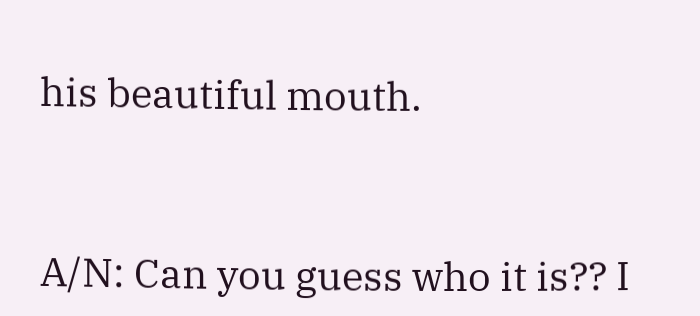his beautiful mouth.


A/N: Can you guess who it is?? I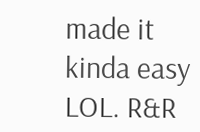made it kinda easy LOL. R&R